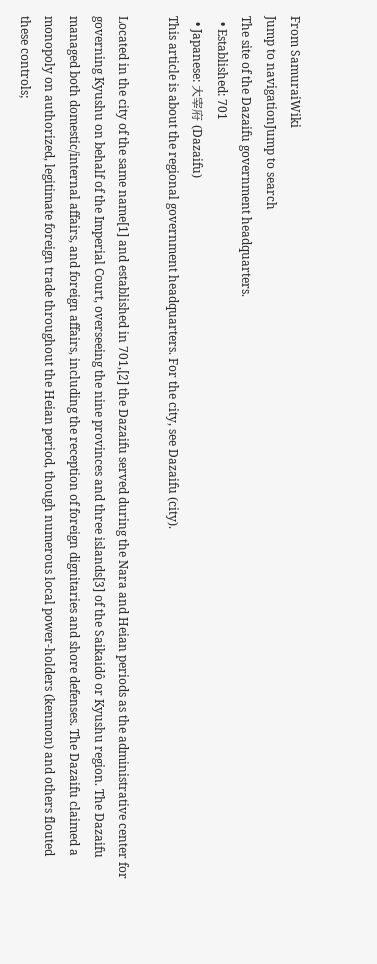From SamuraiWiki
Jump to navigationJump to search
The site of the Dazaifu government headquarters.
  • Established: 701
  • Japanese: 大宰府 (Dazaifu)
This article is about the regional government headquarters. For the city, see Dazaifu (city).

Located in the city of the same name[1] and established in 701,[2] the Dazaifu served during the Nara and Heian periods as the administrative center for governing Kyushu on behalf of the Imperial Court, overseeing the nine provinces and three islands[3] of the Saikaidô or Kyushu region. The Dazaifu managed both domestic/internal affairs, and foreign affairs, including the reception of foreign dignitaries and shore defenses. The Dazaifu claimed a monopoly on authorized, legitimate foreign trade throughout the Heian period, though numerous local power-holders (kenmon) and others flouted these controls;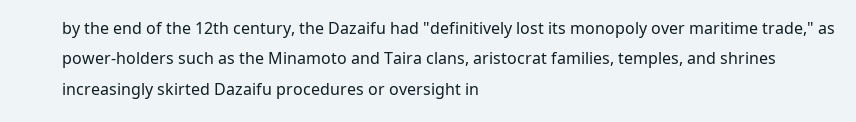by the end of the 12th century, the Dazaifu had "definitively lost its monopoly over maritime trade," as power-holders such as the Minamoto and Taira clans, aristocrat families, temples, and shrines increasingly skirted Dazaifu procedures or oversight in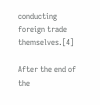conducting foreign trade themselves.[4]

After the end of the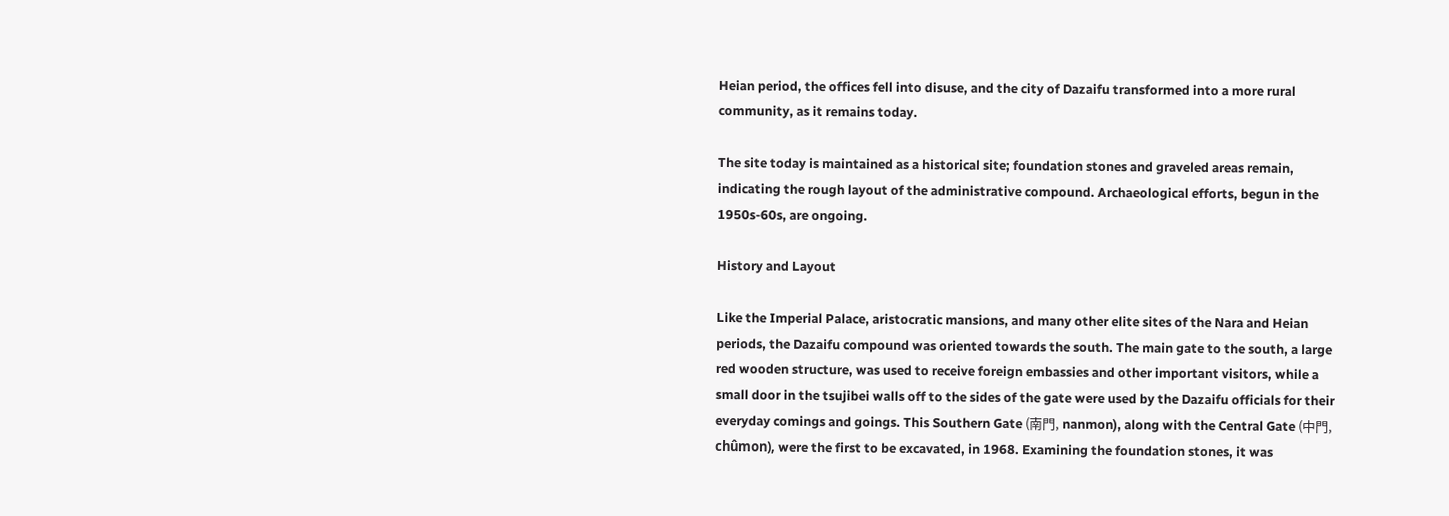Heian period, the offices fell into disuse, and the city of Dazaifu transformed into a more rural community, as it remains today.

The site today is maintained as a historical site; foundation stones and graveled areas remain, indicating the rough layout of the administrative compound. Archaeological efforts, begun in the 1950s-60s, are ongoing.

History and Layout

Like the Imperial Palace, aristocratic mansions, and many other elite sites of the Nara and Heian periods, the Dazaifu compound was oriented towards the south. The main gate to the south, a large red wooden structure, was used to receive foreign embassies and other important visitors, while a small door in the tsujibei walls off to the sides of the gate were used by the Dazaifu officials for their everyday comings and goings. This Southern Gate (南門, nanmon), along with the Central Gate (中門, chûmon), were the first to be excavated, in 1968. Examining the foundation stones, it was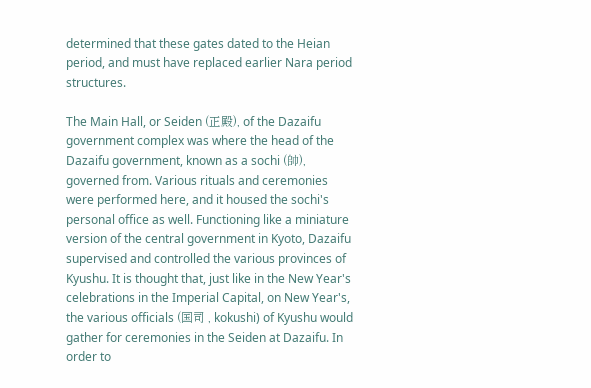determined that these gates dated to the Heian period, and must have replaced earlier Nara period structures.

The Main Hall, or Seiden (正殿), of the Dazaifu government complex was where the head of the Dazaifu government, known as a sochi (帥), governed from. Various rituals and ceremonies were performed here, and it housed the sochi's personal office as well. Functioning like a miniature version of the central government in Kyoto, Dazaifu supervised and controlled the various provinces of Kyushu. It is thought that, just like in the New Year's celebrations in the Imperial Capital, on New Year's, the various officials (国司 , kokushi) of Kyushu would gather for ceremonies in the Seiden at Dazaifu. In order to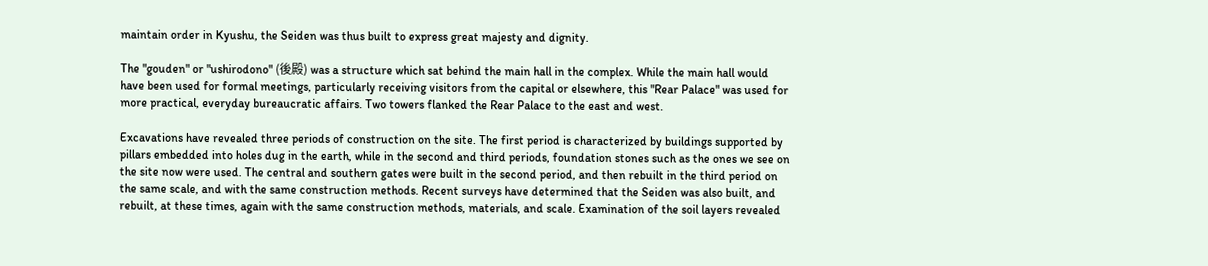maintain order in Kyushu, the Seiden was thus built to express great majesty and dignity.

The "gouden" or "ushirodono" (後殿) was a structure which sat behind the main hall in the complex. While the main hall would have been used for formal meetings, particularly receiving visitors from the capital or elsewhere, this "Rear Palace" was used for more practical, everyday bureaucratic affairs. Two towers flanked the Rear Palace to the east and west.

Excavations have revealed three periods of construction on the site. The first period is characterized by buildings supported by pillars embedded into holes dug in the earth, while in the second and third periods, foundation stones such as the ones we see on the site now were used. The central and southern gates were built in the second period, and then rebuilt in the third period on the same scale, and with the same construction methods. Recent surveys have determined that the Seiden was also built, and rebuilt, at these times, again with the same construction methods, materials, and scale. Examination of the soil layers revealed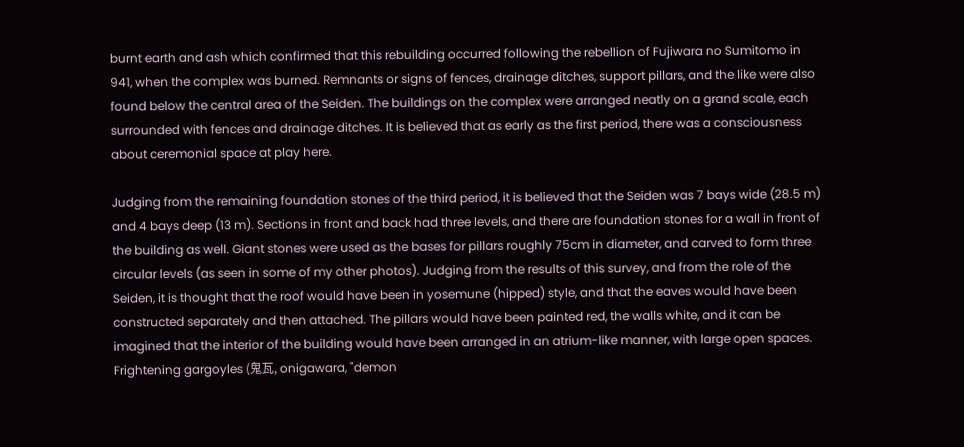burnt earth and ash which confirmed that this rebuilding occurred following the rebellion of Fujiwara no Sumitomo in 941, when the complex was burned. Remnants or signs of fences, drainage ditches, support pillars, and the like were also found below the central area of the Seiden. The buildings on the complex were arranged neatly on a grand scale, each surrounded with fences and drainage ditches. It is believed that as early as the first period, there was a consciousness about ceremonial space at play here.

Judging from the remaining foundation stones of the third period, it is believed that the Seiden was 7 bays wide (28.5 m) and 4 bays deep (13 m). Sections in front and back had three levels, and there are foundation stones for a wall in front of the building as well. Giant stones were used as the bases for pillars roughly 75cm in diameter, and carved to form three circular levels (as seen in some of my other photos). Judging from the results of this survey, and from the role of the Seiden, it is thought that the roof would have been in yosemune (hipped) style, and that the eaves would have been constructed separately and then attached. The pillars would have been painted red, the walls white, and it can be imagined that the interior of the building would have been arranged in an atrium-like manner, with large open spaces. Frightening gargoyles (鬼瓦, onigawara, "demon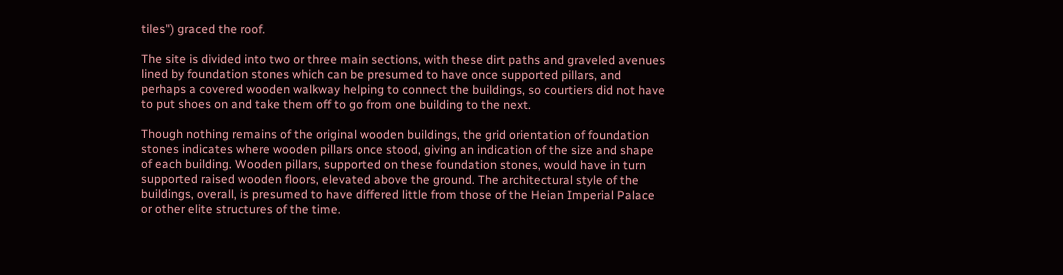tiles") graced the roof.

The site is divided into two or three main sections, with these dirt paths and graveled avenues lined by foundation stones which can be presumed to have once supported pillars, and perhaps a covered wooden walkway helping to connect the buildings, so courtiers did not have to put shoes on and take them off to go from one building to the next.

Though nothing remains of the original wooden buildings, the grid orientation of foundation stones indicates where wooden pillars once stood, giving an indication of the size and shape of each building. Wooden pillars, supported on these foundation stones, would have in turn supported raised wooden floors, elevated above the ground. The architectural style of the buildings, overall, is presumed to have differed little from those of the Heian Imperial Palace or other elite structures of the time.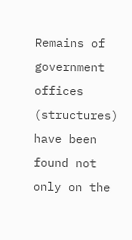Remains of government offices (structures) have been found not only on the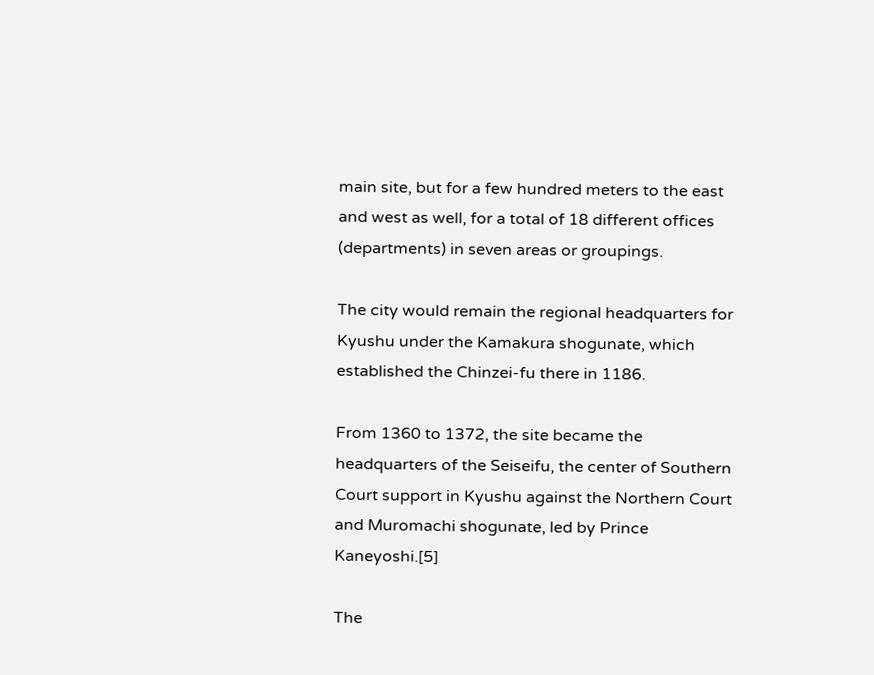main site, but for a few hundred meters to the east and west as well, for a total of 18 different offices (departments) in seven areas or groupings.

The city would remain the regional headquarters for Kyushu under the Kamakura shogunate, which established the Chinzei-fu there in 1186.

From 1360 to 1372, the site became the headquarters of the Seiseifu, the center of Southern Court support in Kyushu against the Northern Court and Muromachi shogunate, led by Prince Kaneyoshi.[5]

The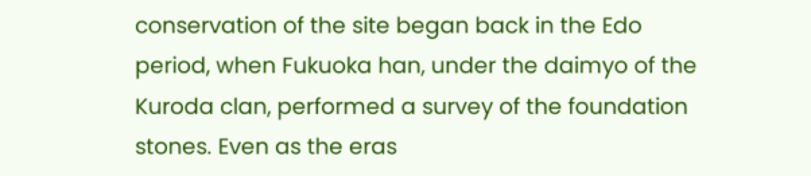conservation of the site began back in the Edo period, when Fukuoka han, under the daimyo of the Kuroda clan, performed a survey of the foundation stones. Even as the eras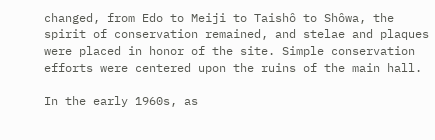changed, from Edo to Meiji to Taishô to Shôwa, the spirit of conservation remained, and stelae and plaques were placed in honor of the site. Simple conservation efforts were centered upon the ruins of the main hall.

In the early 1960s, as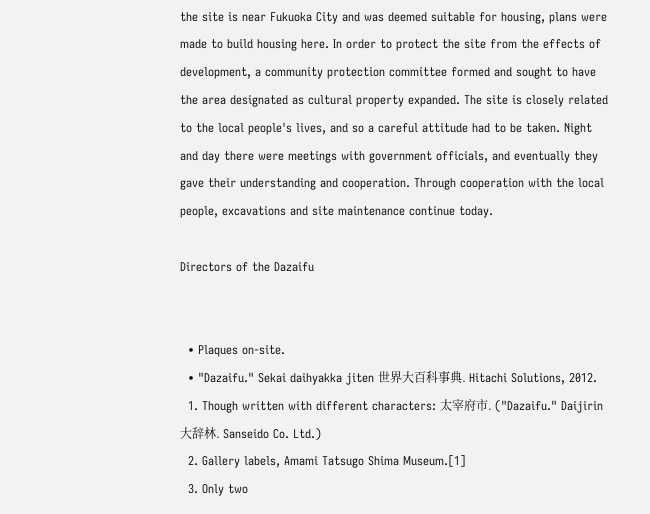the site is near Fukuoka City and was deemed suitable for housing, plans were made to build housing here. In order to protect the site from the effects of development, a community protection committee formed and sought to have the area designated as cultural property expanded. The site is closely related to the local people's lives, and so a careful attitude had to be taken. Night and day there were meetings with government officials, and eventually they gave their understanding and cooperation. Through cooperation with the local people, excavations and site maintenance continue today.

Directors of the Dazaifu


  • Plaques on-site.
  • "Dazaifu." Sekai daihyakka jiten 世界大百科事典. Hitachi Solutions, 2012.
  1. Though written with different characters: 太宰府市. ("Dazaifu." Daijirin 大辞林. Sanseido Co. Ltd.)
  2. Gallery labels, Amami Tatsugo Shima Museum.[1]
  3. Only two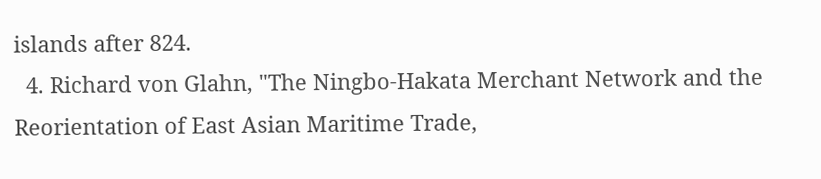islands after 824.
  4. Richard von Glahn, "The Ningbo-Hakata Merchant Network and the Reorientation of East Asian Maritime Trade,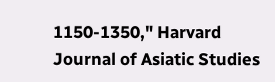1150-1350," Harvard Journal of Asiatic Studies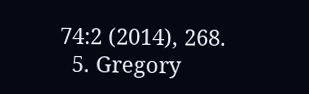74:2 (2014), 268.
  5. Gregory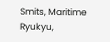Smits, Maritime Ryukyu,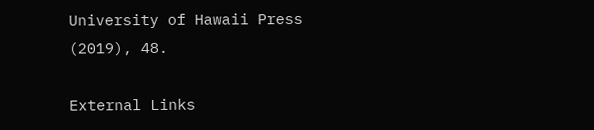University of Hawaii Press (2019), 48.

External Links